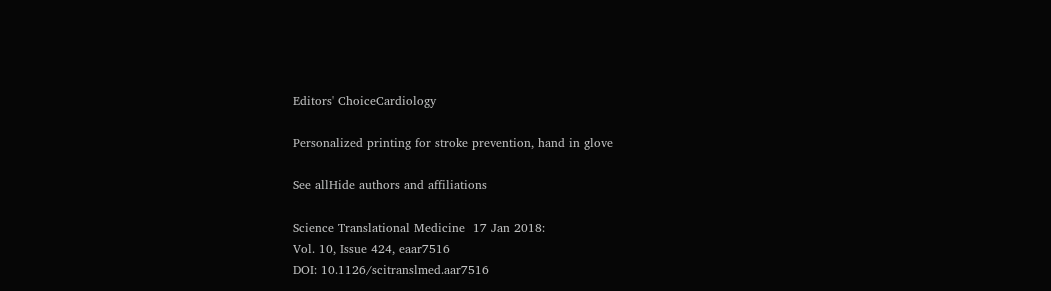Editors' ChoiceCardiology

Personalized printing for stroke prevention, hand in glove

See allHide authors and affiliations

Science Translational Medicine  17 Jan 2018:
Vol. 10, Issue 424, eaar7516
DOI: 10.1126/scitranslmed.aar7516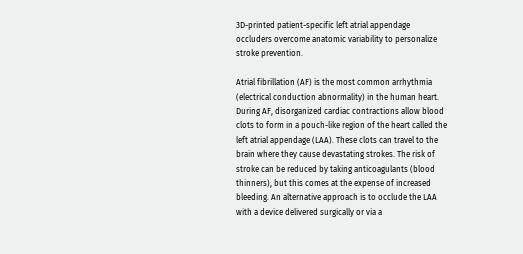3D-printed patient-specific left atrial appendage occluders overcome anatomic variability to personalize stroke prevention.

Atrial fibrillation (AF) is the most common arrhythmia (electrical conduction abnormality) in the human heart. During AF, disorganized cardiac contractions allow blood clots to form in a pouch-like region of the heart called the left atrial appendage (LAA). These clots can travel to the brain where they cause devastating strokes. The risk of stroke can be reduced by taking anticoagulants (blood thinners), but this comes at the expense of increased bleeding. An alternative approach is to occlude the LAA with a device delivered surgically or via a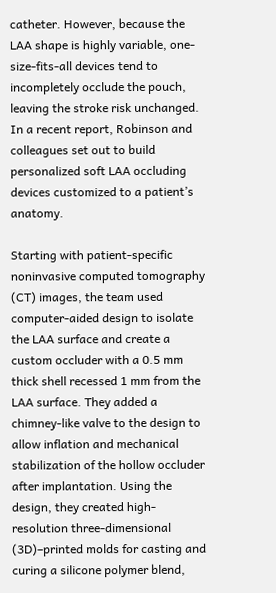catheter. However, because the LAA shape is highly variable, one-size-fits-all devices tend to incompletely occlude the pouch, leaving the stroke risk unchanged. In a recent report, Robinson and colleagues set out to build personalized soft LAA occluding devices customized to a patient’s anatomy.

Starting with patient-specific noninvasive computed tomography (CT) images, the team used computer-aided design to isolate the LAA surface and create a custom occluder with a 0.5 mm thick shell recessed 1 mm from the LAA surface. They added a chimney-like valve to the design to allow inflation and mechanical stabilization of the hollow occluder after implantation. Using the design, they created high-resolution three-dimensional (3D)–printed molds for casting and curing a silicone polymer blend,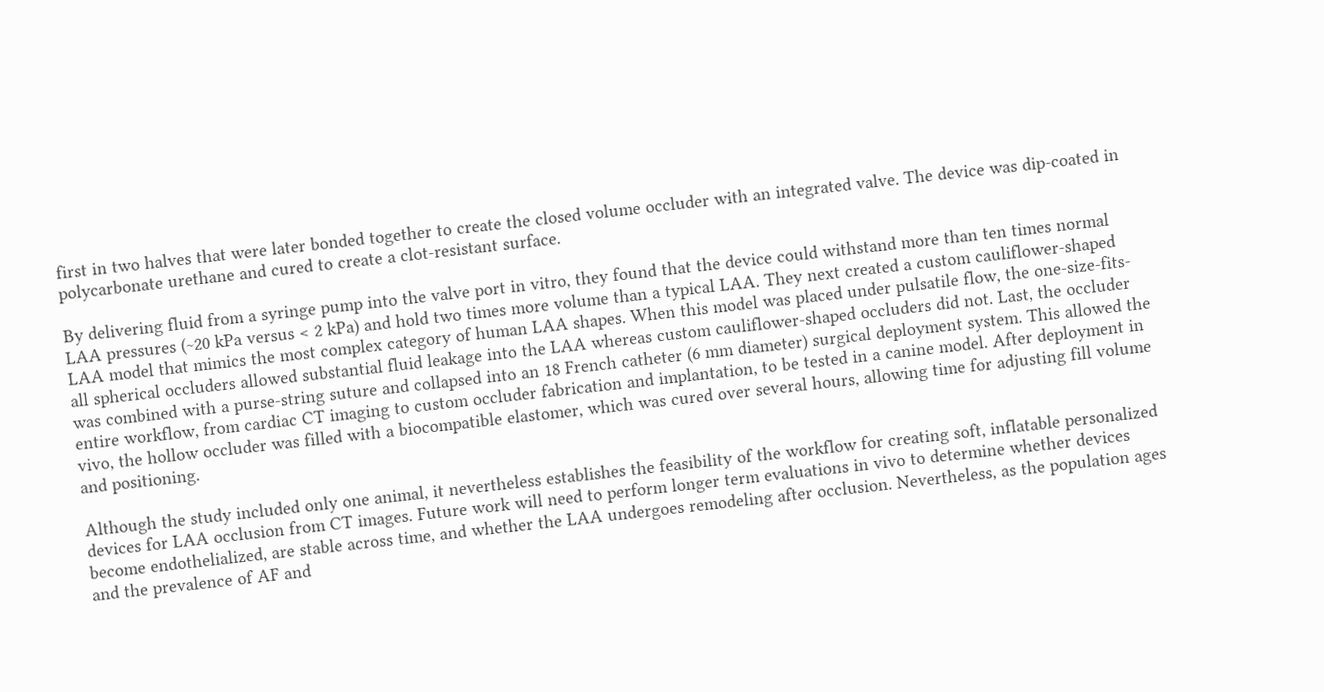first in two halves that were later bonded together to create the closed volume occluder with an integrated valve. The device was dip-coated in polycarbonate urethane and cured to create a clot-resistant surface.

By delivering fluid from a syringe pump into the valve port in vitro, they found that the device could withstand more than ten times normal LAA pressures (~20 kPa versus < 2 kPa) and hold two times more volume than a typical LAA. They next created a custom cauliflower-shaped LAA model that mimics the most complex category of human LAA shapes. When this model was placed under pulsatile flow, the one-size-fits-all spherical occluders allowed substantial fluid leakage into the LAA whereas custom cauliflower-shaped occluders did not. Last, the occluder was combined with a purse-string suture and collapsed into an 18 French catheter (6 mm diameter) surgical deployment system. This allowed the entire workflow, from cardiac CT imaging to custom occluder fabrication and implantation, to be tested in a canine model. After deployment in vivo, the hollow occluder was filled with a biocompatible elastomer, which was cured over several hours, allowing time for adjusting fill volume and positioning.

Although the study included only one animal, it nevertheless establishes the feasibility of the workflow for creating soft, inflatable personalized devices for LAA occlusion from CT images. Future work will need to perform longer term evaluations in vivo to determine whether devices become endothelialized, are stable across time, and whether the LAA undergoes remodeling after occlusion. Nevertheless, as the population ages and the prevalence of AF and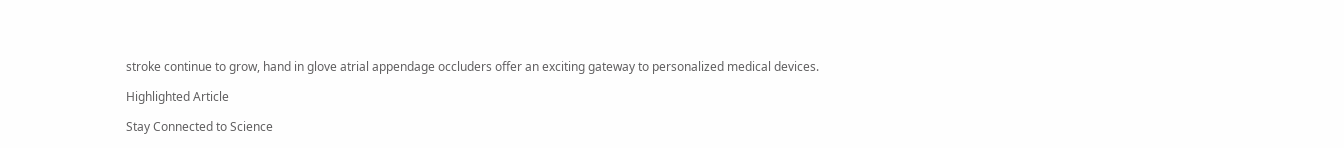stroke continue to grow, hand in glove atrial appendage occluders offer an exciting gateway to personalized medical devices.

Highlighted Article

Stay Connected to Science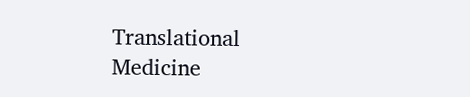Translational Medicine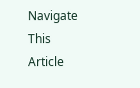Navigate This Article